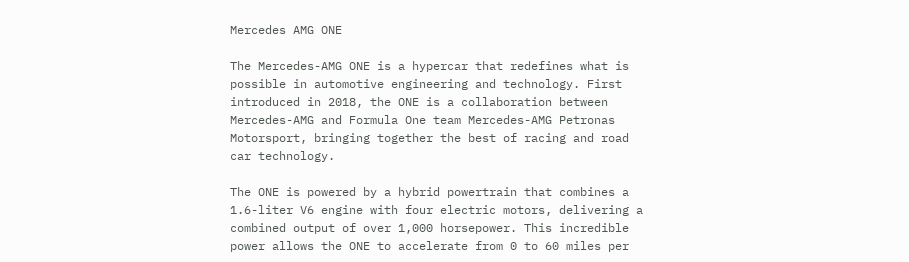Mercedes AMG ONE

The Mercedes-AMG ONE is a hypercar that redefines what is possible in automotive engineering and technology. First introduced in 2018, the ONE is a collaboration between Mercedes-AMG and Formula One team Mercedes-AMG Petronas Motorsport, bringing together the best of racing and road car technology.

The ONE is powered by a hybrid powertrain that combines a 1.6-liter V6 engine with four electric motors, delivering a combined output of over 1,000 horsepower. This incredible power allows the ONE to accelerate from 0 to 60 miles per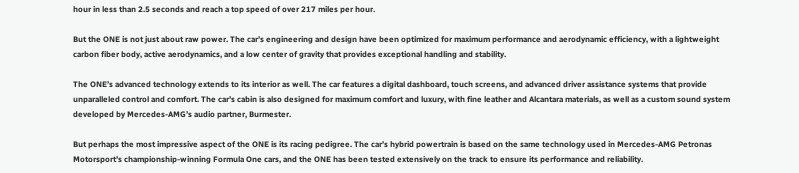hour in less than 2.5 seconds and reach a top speed of over 217 miles per hour.

But the ONE is not just about raw power. The car’s engineering and design have been optimized for maximum performance and aerodynamic efficiency, with a lightweight carbon fiber body, active aerodynamics, and a low center of gravity that provides exceptional handling and stability.

The ONE’s advanced technology extends to its interior as well. The car features a digital dashboard, touch screens, and advanced driver assistance systems that provide unparalleled control and comfort. The car’s cabin is also designed for maximum comfort and luxury, with fine leather and Alcantara materials, as well as a custom sound system developed by Mercedes-AMG’s audio partner, Burmester.

But perhaps the most impressive aspect of the ONE is its racing pedigree. The car’s hybrid powertrain is based on the same technology used in Mercedes-AMG Petronas Motorsport’s championship-winning Formula One cars, and the ONE has been tested extensively on the track to ensure its performance and reliability.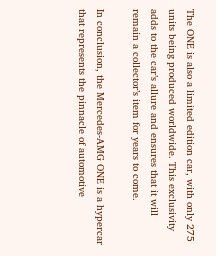The ONE is also a limited edition car, with only 275 units being produced worldwide. This exclusivity adds to the car’s allure and ensures that it will remain a collector’s item for years to come.

In conclusion, the Mercedes-AMG ONE is a hypercar that represents the pinnacle of automotive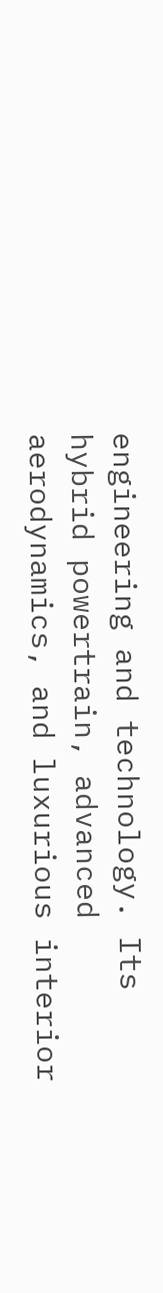engineering and technology. Its hybrid powertrain, advanced aerodynamics, and luxurious interior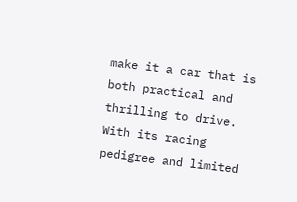make it a car that is both practical and thrilling to drive. With its racing pedigree and limited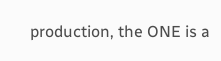production, the ONE is a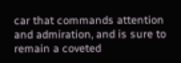car that commands attention and admiration, and is sure to remain a coveted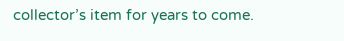collector’s item for years to come.